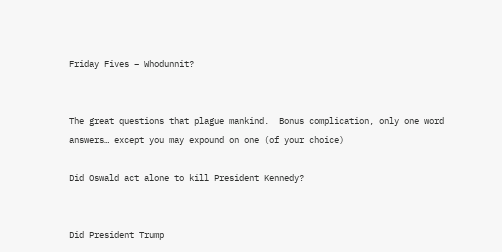Friday Fives – Whodunnit?


The great questions that plague mankind.  Bonus complication, only one word answers… except you may expound on one (of your choice)

Did Oswald act alone to kill President Kennedy?


Did President Trump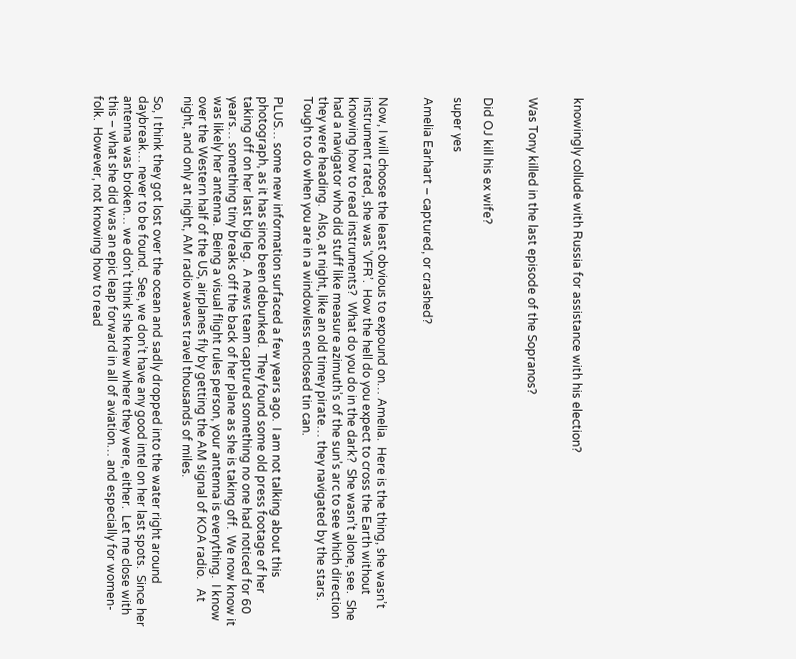knowingly collude with Russia for assistance with his election?


Was Tony killed in the last episode of the Sopranos?


Did OJ kill his ex wife?

super yes

Amelia Earhart – captured, or crashed?


Now, I will choose the least obvious to expound on… Amelia.  Here is the thing, she wasn’t instrument rated, she was ‘VFR’.  How the hell do you expect to cross the Earth without knowing how to read instruments?  What do you do in the dark?  She wasn’t alone, see.  She had a navigator who did stuff like measure azimuth’s of the sun’s arc to see which direction they were heading.  Also, at night, like an old timey pirate… they navigated by the stars.  Tough to do when you are in a windowless enclosed tin can.

PLUS… some new information surfaced a few years ago.  I am not talking about this photograph, as it has since been debunked.  They found some old press footage of her taking off on her last big leg.  A news team captured something no one had noticed for 60 years… something tiny breaks off the back of her plane as she is taking off.  We now know it was likely her antenna.  Being a visual flight rules person, your antenna is everything.  I know over the Western half of the US, airplanes fly by getting the AM signal of KOA radio.   At night, and only at night, AM radio waves travel thousands of miles.

So, I think they got lost over the ocean and sadly dropped into the water right around daybreak… never to be found.  See, we don’t have any good intel on her last spots.  Since her antenna was broken… we don’t think she knew where they were, either.  Let me close with this – what she did was an epic leap forward in all of aviation… and especially for women-folk.  However, not knowing how to read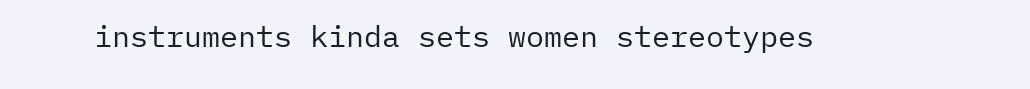instruments kinda sets women stereotypes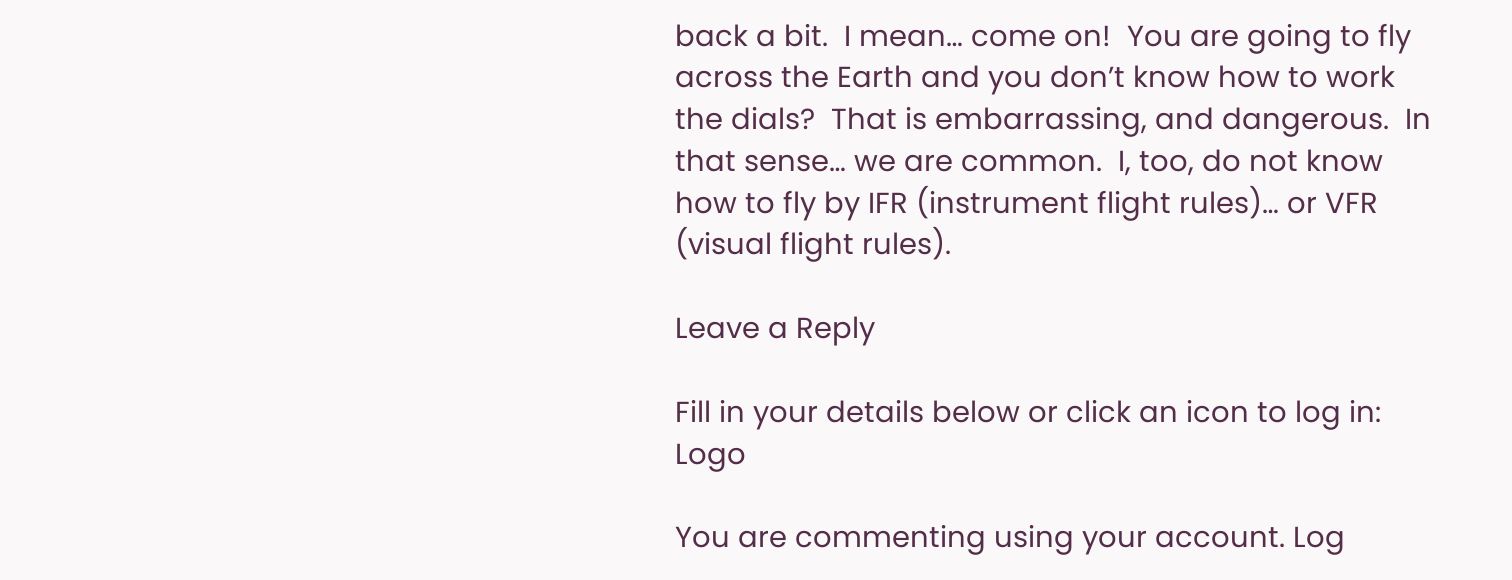back a bit.  I mean… come on!  You are going to fly across the Earth and you don’t know how to work the dials?  That is embarrassing, and dangerous.  In that sense… we are common.  I, too, do not know how to fly by IFR (instrument flight rules)… or VFR (visual flight rules).

Leave a Reply

Fill in your details below or click an icon to log in: Logo

You are commenting using your account. Log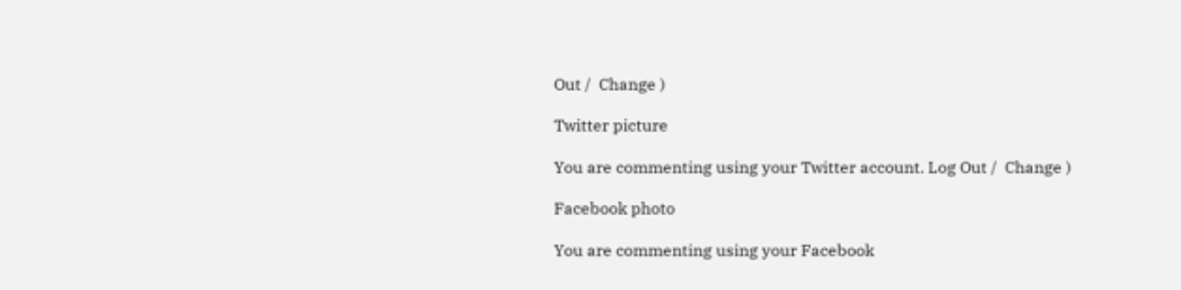Out /  Change )

Twitter picture

You are commenting using your Twitter account. Log Out /  Change )

Facebook photo

You are commenting using your Facebook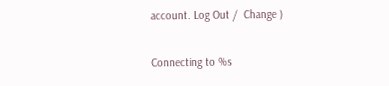account. Log Out /  Change )

Connecting to %s